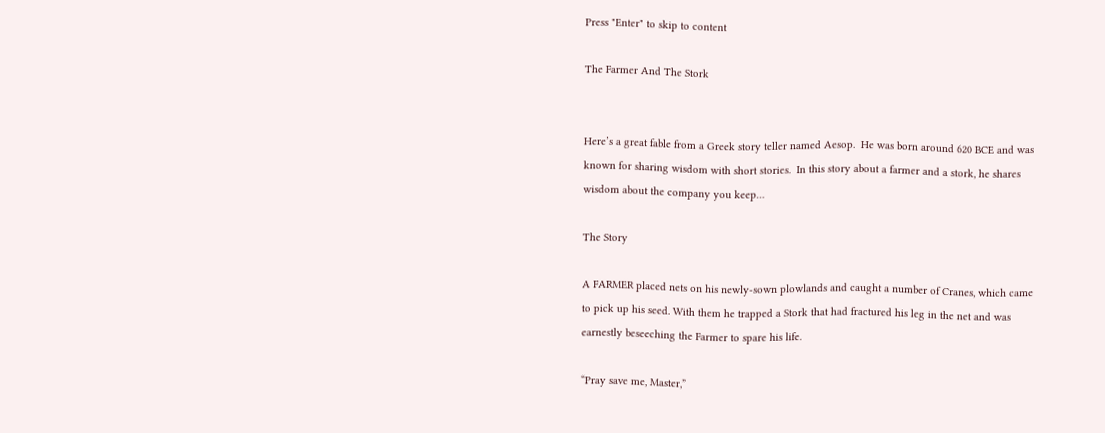Press "Enter" to skip to content

The Farmer And The Stork


Here’s a great fable from a Greek story teller named Aesop.  He was born around 620 BCE and was known for sharing wisdom with short stories.  In this story about a farmer and a stork, he shares wisdom about the company you keep…

The Story

A FARMER placed nets on his newly-sown plowlands and caught a number of Cranes, which came to pick up his seed. With them he trapped a Stork that had fractured his leg in the net and was earnestly beseeching the Farmer to spare his life.

“Pray save me, Master,”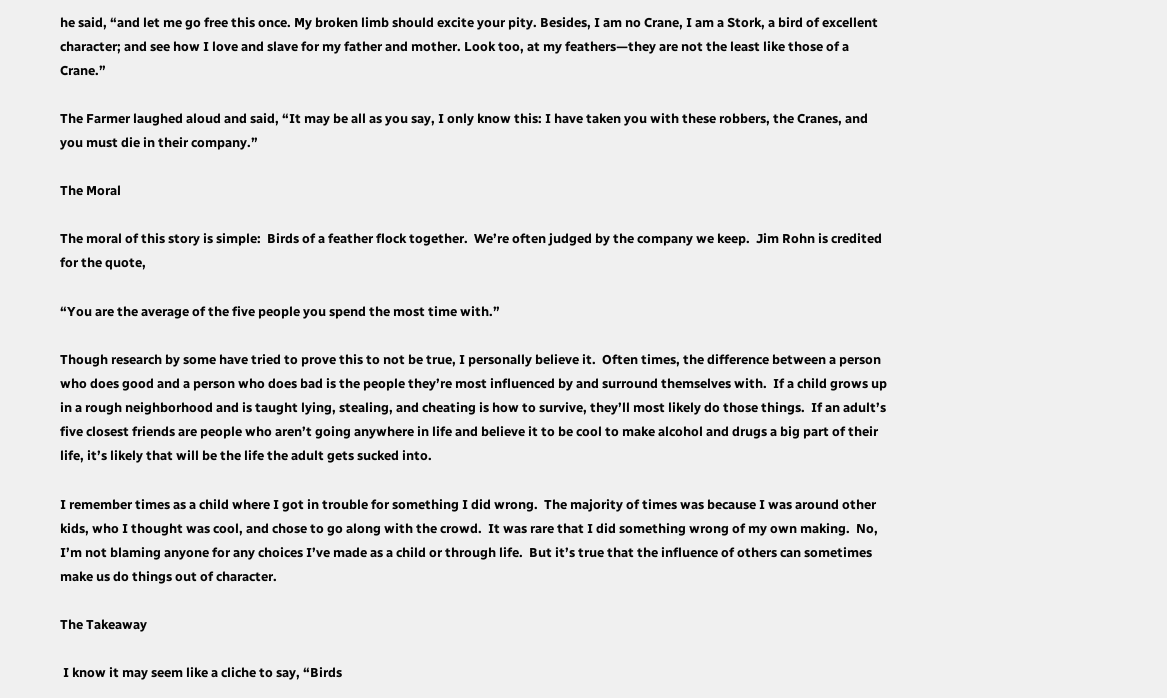he said, “and let me go free this once. My broken limb should excite your pity. Besides, I am no Crane, I am a Stork, a bird of excellent character; and see how I love and slave for my father and mother. Look too, at my feathers—they are not the least like those of a Crane.”

The Farmer laughed aloud and said, “It may be all as you say, I only know this: I have taken you with these robbers, the Cranes, and you must die in their company.”

The Moral

The moral of this story is simple:  Birds of a feather flock together.  We’re often judged by the company we keep.  Jim Rohn is credited for the quote,

“You are the average of the five people you spend the most time with.”

Though research by some have tried to prove this to not be true, I personally believe it.  Often times, the difference between a person who does good and a person who does bad is the people they’re most influenced by and surround themselves with.  If a child grows up in a rough neighborhood and is taught lying, stealing, and cheating is how to survive, they’ll most likely do those things.  If an adult’s five closest friends are people who aren’t going anywhere in life and believe it to be cool to make alcohol and drugs a big part of their life, it’s likely that will be the life the adult gets sucked into.

I remember times as a child where I got in trouble for something I did wrong.  The majority of times was because I was around other kids, who I thought was cool, and chose to go along with the crowd.  It was rare that I did something wrong of my own making.  No, I’m not blaming anyone for any choices I’ve made as a child or through life.  But it’s true that the influence of others can sometimes make us do things out of character.

The Takeaway

 I know it may seem like a cliche to say, “Birds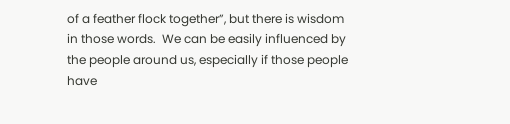of a feather flock together”, but there is wisdom in those words.  We can be easily influenced by the people around us, especially if those people have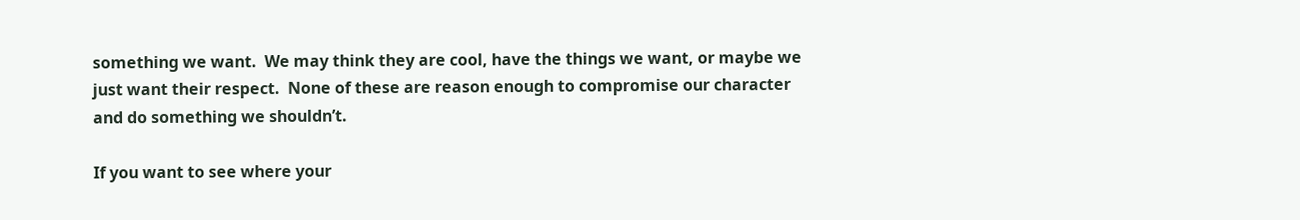something we want.  We may think they are cool, have the things we want, or maybe we just want their respect.  None of these are reason enough to compromise our character and do something we shouldn’t.

If you want to see where your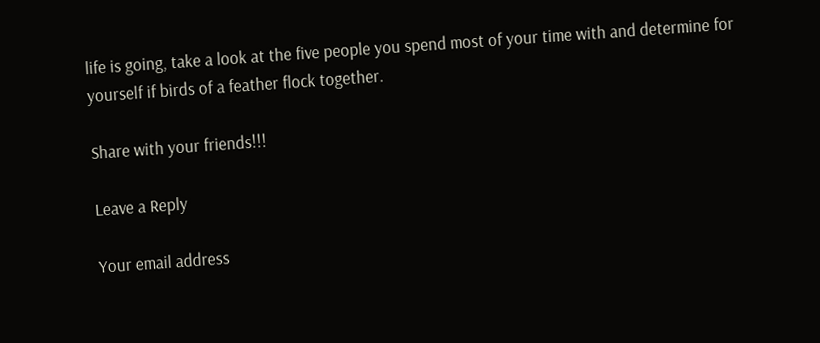life is going, take a look at the five people you spend most of your time with and determine for yourself if birds of a feather flock together.

Share with your friends!!!

Leave a Reply

Your email address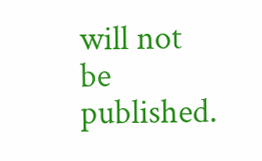will not be published.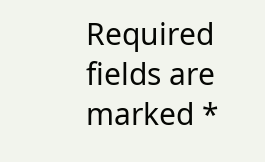Required fields are marked *